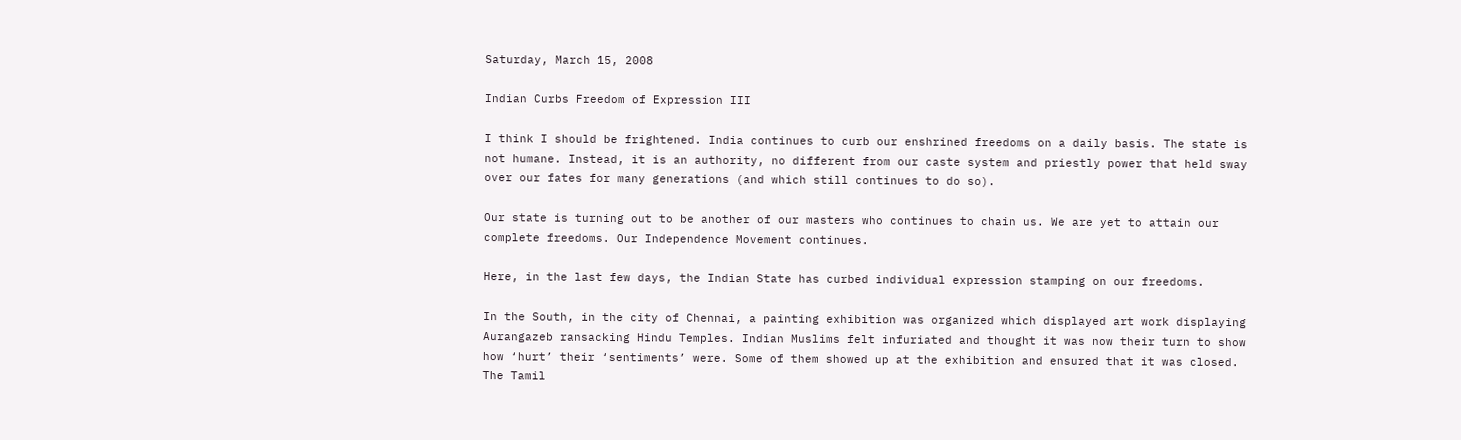Saturday, March 15, 2008

Indian Curbs Freedom of Expression III

I think I should be frightened. India continues to curb our enshrined freedoms on a daily basis. The state is not humane. Instead, it is an authority, no different from our caste system and priestly power that held sway over our fates for many generations (and which still continues to do so).

Our state is turning out to be another of our masters who continues to chain us. We are yet to attain our complete freedoms. Our Independence Movement continues.

Here, in the last few days, the Indian State has curbed individual expression stamping on our freedoms.

In the South, in the city of Chennai, a painting exhibition was organized which displayed art work displaying Aurangazeb ransacking Hindu Temples. Indian Muslims felt infuriated and thought it was now their turn to show how ‘hurt’ their ‘sentiments’ were. Some of them showed up at the exhibition and ensured that it was closed. The Tamil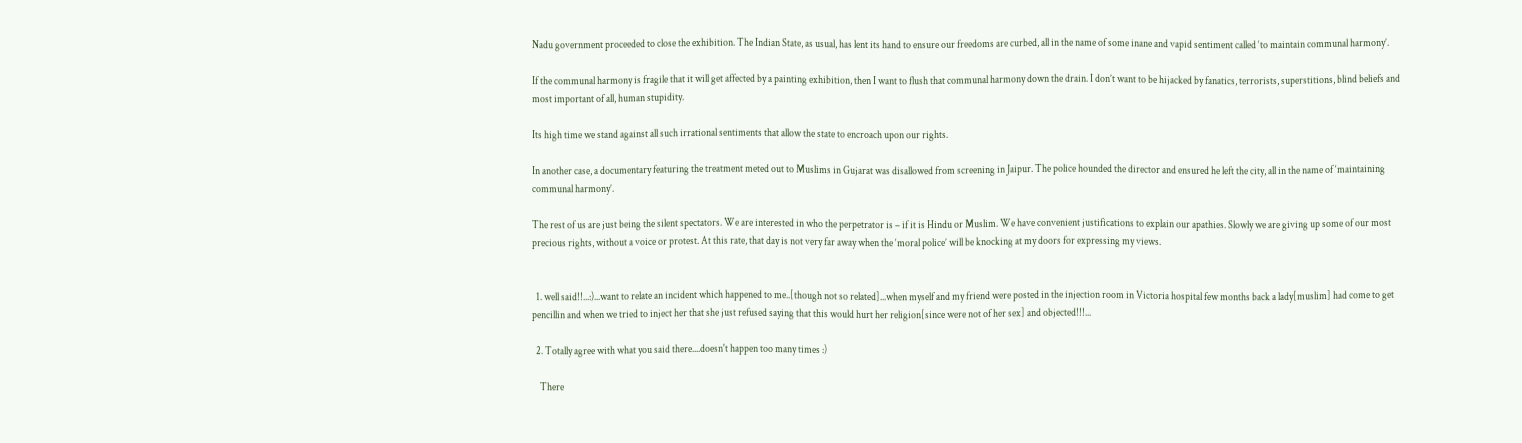Nadu government proceeded to close the exhibition. The Indian State, as usual, has lent its hand to ensure our freedoms are curbed, all in the name of some inane and vapid sentiment called ‘to maintain communal harmony’.

If the communal harmony is fragile that it will get affected by a painting exhibition, then I want to flush that communal harmony down the drain. I don’t want to be hijacked by fanatics, terrorists, superstitions, blind beliefs and most important of all, human stupidity.

Its high time we stand against all such irrational sentiments that allow the state to encroach upon our rights.

In another case, a documentary featuring the treatment meted out to Muslims in Gujarat was disallowed from screening in Jaipur. The police hounded the director and ensured he left the city, all in the name of ‘maintaining communal harmony’.

The rest of us are just being the silent spectators. We are interested in who the perpetrator is – if it is Hindu or Muslim. We have convenient justifications to explain our apathies. Slowly we are giving up some of our most precious rights, without a voice or protest. At this rate, that day is not very far away when the ‘moral police’ will be knocking at my doors for expressing my views.


  1. well said!!...:)...want to relate an incident which happened to me..[though not so related]...when myself and my friend were posted in the injection room in Victoria hospital few months back a lady[muslim] had come to get pencillin and when we tried to inject her that she just refused saying that this would hurt her religion[since were not of her sex] and objected!!!...

  2. Totally agree with what you said there....doesn't happen too many times :)

    There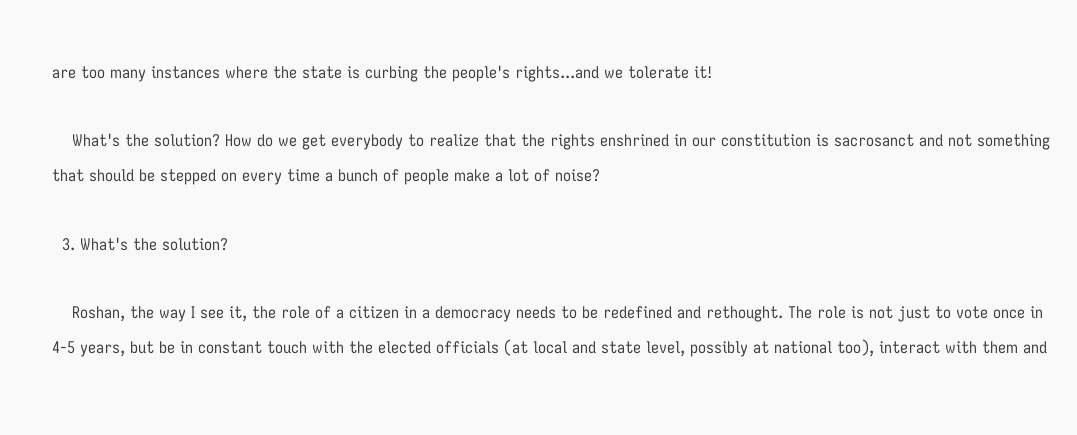are too many instances where the state is curbing the people's rights...and we tolerate it!

    What's the solution? How do we get everybody to realize that the rights enshrined in our constitution is sacrosanct and not something that should be stepped on every time a bunch of people make a lot of noise?

  3. What's the solution?

    Roshan, the way I see it, the role of a citizen in a democracy needs to be redefined and rethought. The role is not just to vote once in 4-5 years, but be in constant touch with the elected officials (at local and state level, possibly at national too), interact with them and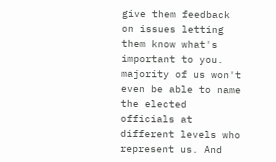give them feedback on issues letting them know what's important to you. majority of us won't even be able to name the elected officials at different levels who represent us. And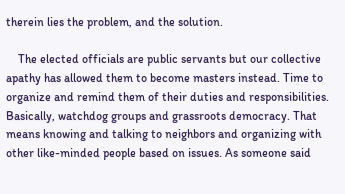therein lies the problem, and the solution.

    The elected officials are public servants but our collective apathy has allowed them to become masters instead. Time to organize and remind them of their duties and responsibilities. Basically, watchdog groups and grassroots democracy. That means knowing and talking to neighbors and organizing with other like-minded people based on issues. As someone said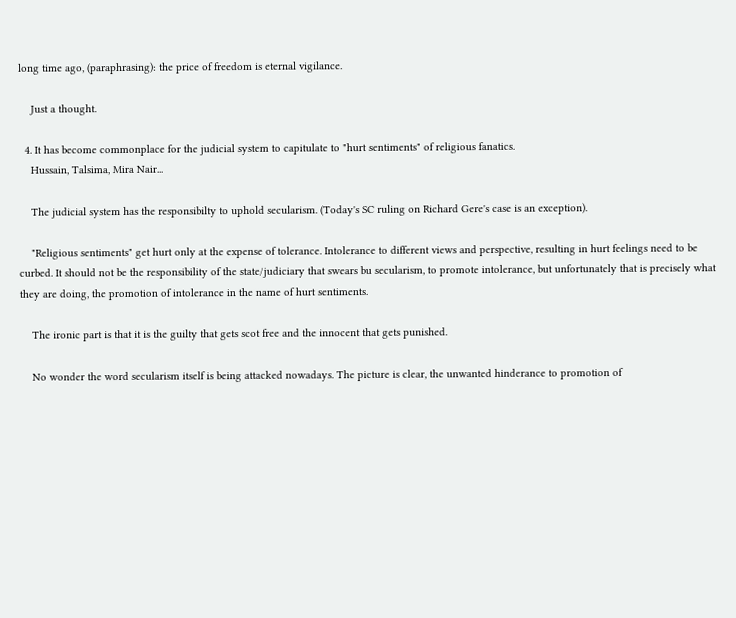long time ago, (paraphrasing): the price of freedom is eternal vigilance.

    Just a thought.

  4. It has become commonplace for the judicial system to capitulate to "hurt sentiments" of religious fanatics.
    Hussain, Talsima, Mira Nair...

    The judicial system has the responsibilty to uphold secularism. (Today's SC ruling on Richard Gere's case is an exception).

    "Religious sentiments" get hurt only at the expense of tolerance. Intolerance to different views and perspective, resulting in hurt feelings need to be curbed. It should not be the responsibility of the state/judiciary that swears bu secularism, to promote intolerance, but unfortunately that is precisely what they are doing, the promotion of intolerance in the name of hurt sentiments.

    The ironic part is that it is the guilty that gets scot free and the innocent that gets punished.

    No wonder the word secularism itself is being attacked nowadays. The picture is clear, the unwanted hinderance to promotion of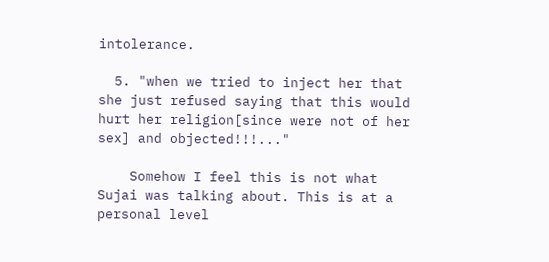intolerance.

  5. "when we tried to inject her that she just refused saying that this would hurt her religion[since were not of her sex] and objected!!!..."

    Somehow I feel this is not what Sujai was talking about. This is at a personal level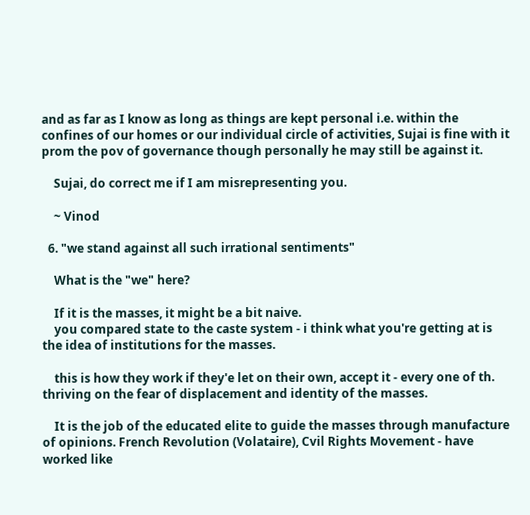and as far as I know as long as things are kept personal i.e. within the confines of our homes or our individual circle of activities, Sujai is fine with it prom the pov of governance though personally he may still be against it.

    Sujai, do correct me if I am misrepresenting you.

    ~ Vinod

  6. "we stand against all such irrational sentiments"

    What is the "we" here?

    If it is the masses, it might be a bit naive.
    you compared state to the caste system - i think what you're getting at is the idea of institutions for the masses.

    this is how they work if they'e let on their own, accept it - every one of th. thriving on the fear of displacement and identity of the masses.

    It is the job of the educated elite to guide the masses through manufacture of opinions. French Revolution (Volataire), Cvil Rights Movement - have worked like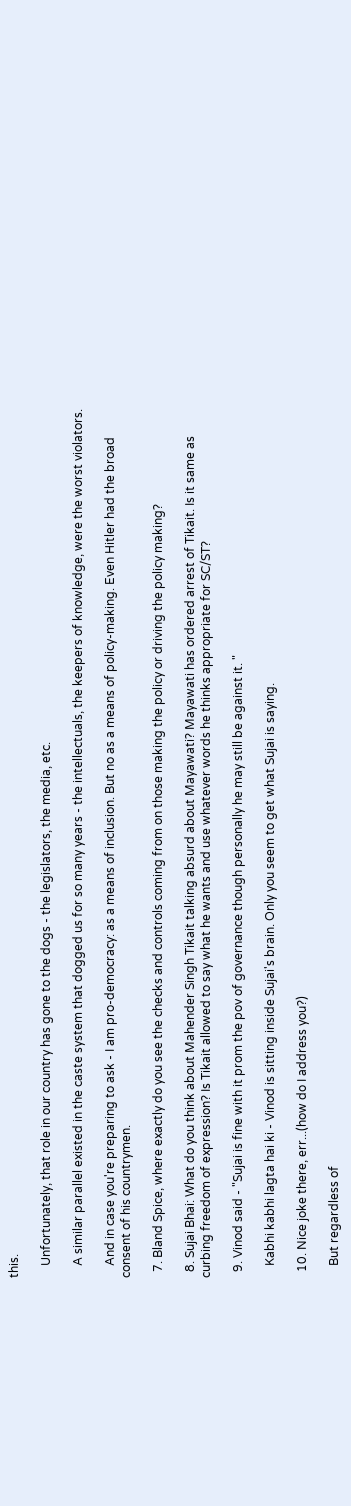this.

    Unfortunately, that role in our country has gone to the dogs - the legislators, the media, etc.

    A similar parallel existed in the caste system that dogged us for so many years - the intellectuals, the keepers of knowledge, were the worst violators.

    And in case you're preparing to ask - I am pro-democracy: as a means of inclusion. But no as a means of policy-making. Even Hitler had the broad consent of his countrymen.

  7. Bland Spice, where exactly do you see the checks and controls coming from on those making the policy or driving the policy making?

  8. Sujai Bhai: What do you think about Mahender Singh Tikait talking absurd about Mayawati? Mayawati has ordered arrest of Tikait. Is it same as curbing freedom of expression? Is Tikait allowed to say what he wants and use whatever words he thinks appropriate for SC/ST?

  9. Vinod said - "Sujai is fine with it prom the pov of governance though personally he may still be against it. "

    Kabhi kabhi lagta hai ki - Vinod is sitting inside Sujai's brain. Only you seem to get what Sujai is saying.

  10. Nice joke there, err...(how do I address you?)

    But regardless of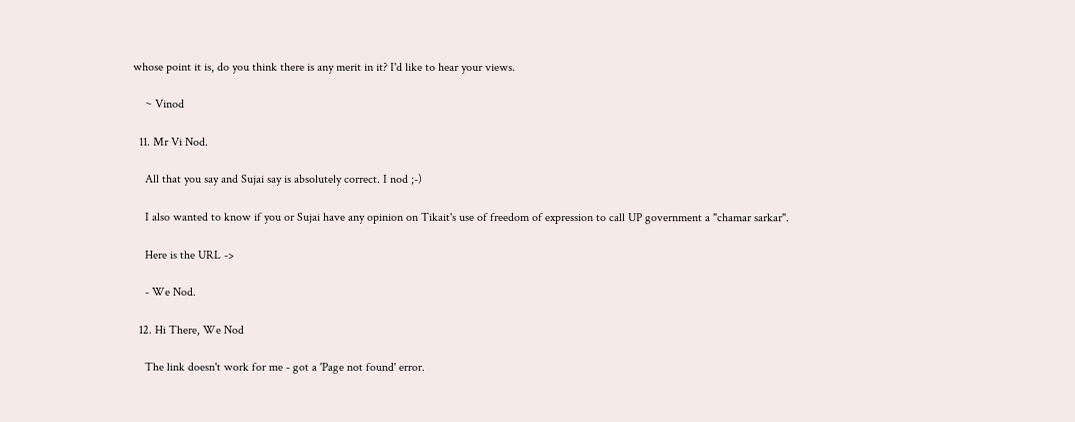whose point it is, do you think there is any merit in it? I'd like to hear your views.

    ~ Vinod

  11. Mr Vi Nod.

    All that you say and Sujai say is absolutely correct. I nod ;-)

    I also wanted to know if you or Sujai have any opinion on Tikait's use of freedom of expression to call UP government a "chamar sarkar".

    Here is the URL ->

    - We Nod.

  12. Hi There, We Nod

    The link doesn't work for me - got a 'Page not found' error.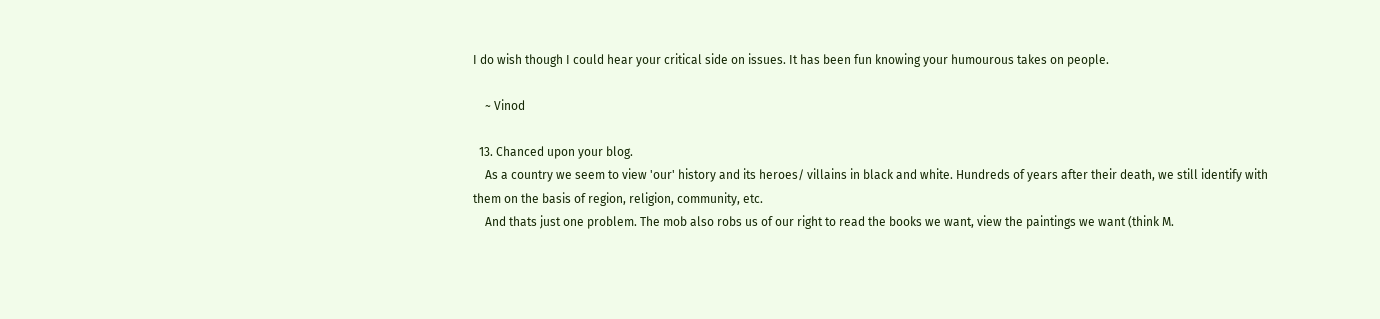I do wish though I could hear your critical side on issues. It has been fun knowing your humourous takes on people.

    ~ Vinod

  13. Chanced upon your blog.
    As a country we seem to view 'our' history and its heroes/ villains in black and white. Hundreds of years after their death, we still identify with them on the basis of region, religion, community, etc.
    And thats just one problem. The mob also robs us of our right to read the books we want, view the paintings we want (think M.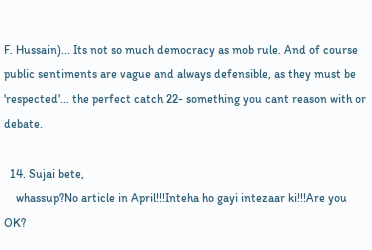F. Hussain)... Its not so much democracy as mob rule. And of course public sentiments are vague and always defensible, as they must be 'respected'... the perfect catch 22- something you cant reason with or debate.

  14. Sujai bete,
    whassup?No article in April!!!Inteha ho gayi intezaar ki!!!Are you OK?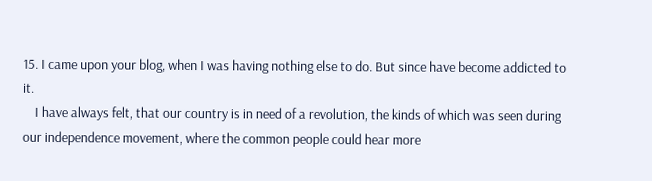15. I came upon your blog, when I was having nothing else to do. But since have become addicted to it.
    I have always felt, that our country is in need of a revolution, the kinds of which was seen during our independence movement, where the common people could hear more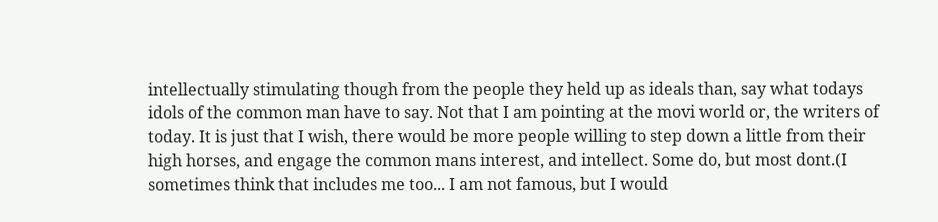intellectually stimulating though from the people they held up as ideals than, say what todays idols of the common man have to say. Not that I am pointing at the movi world or, the writers of today. It is just that I wish, there would be more people willing to step down a little from their high horses, and engage the common mans interest, and intellect. Some do, but most dont.(I sometimes think that includes me too... I am not famous, but I would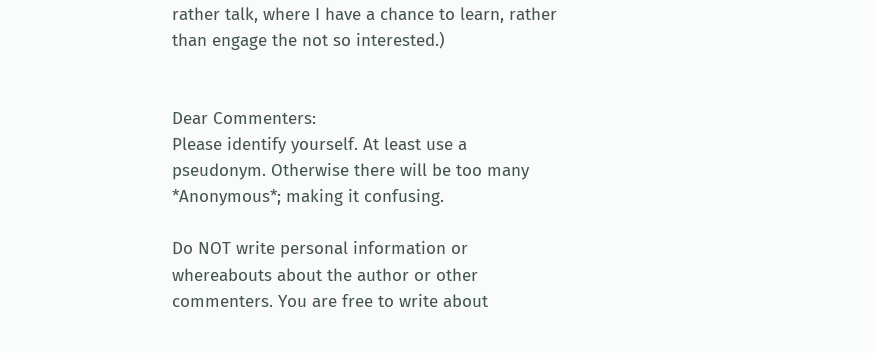rather talk, where I have a chance to learn, rather than engage the not so interested.)


Dear Commenters:
Please identify yourself. At least use a pseudonym. Otherwise there will be too many *Anonymous*; making it confusing.

Do NOT write personal information or whereabouts about the author or other commenters. You are free to write about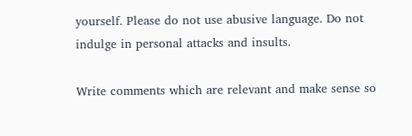yourself. Please do not use abusive language. Do not indulge in personal attacks and insults.

Write comments which are relevant and make sense so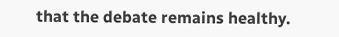that the debate remains healthy.